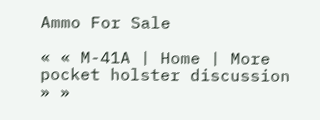Ammo For Sale

« « M-41A | Home | More pocket holster discussion » »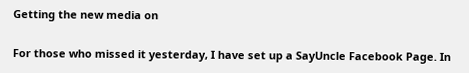Getting the new media on

For those who missed it yesterday, I have set up a SayUncle Facebook Page. In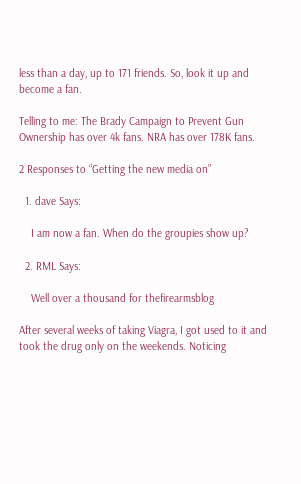less than a day, up to 171 friends. So, look it up and become a fan.

Telling to me: The Brady Campaign to Prevent Gun Ownership has over 4k fans. NRA has over 178K fans.

2 Responses to “Getting the new media on”

  1. dave Says:

    I am now a fan. When do the groupies show up?

  2. RML Says:

    Well over a thousand for thefirearmsblog

After several weeks of taking Viagra, I got used to it and took the drug only on the weekends. Noticing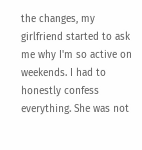the changes, my girlfriend started to ask me why I'm so active on weekends. I had to honestly confess everything. She was not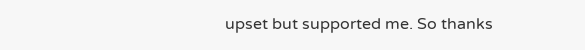upset but supported me. So thanks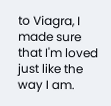to Viagra, I made sure that I'm loved just like the way I am.